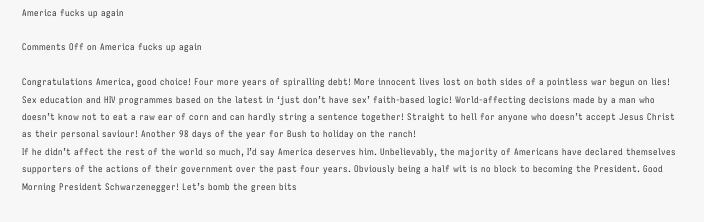America fucks up again

Comments Off on America fucks up again

Congratulations America, good choice! Four more years of spiralling debt! More innocent lives lost on both sides of a pointless war begun on lies! Sex education and HIV programmes based on the latest in ‘just don’t have sex’ faith-based logic! World-affecting decisions made by a man who doesn’t know not to eat a raw ear of corn and can hardly string a sentence together! Straight to hell for anyone who doesn’t accept Jesus Christ as their personal saviour! Another 98 days of the year for Bush to holiday on the ranch!
If he didn’t affect the rest of the world so much, I’d say America deserves him. Unbelievably, the majority of Americans have declared themselves supporters of the actions of their government over the past four years. Obviously being a half wit is no block to becoming the President. Good Morning President Schwarzenegger! Let’s bomb the green bits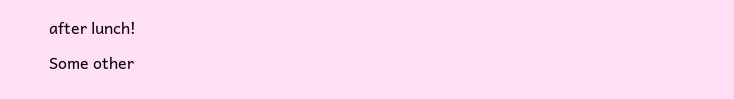after lunch!

Some other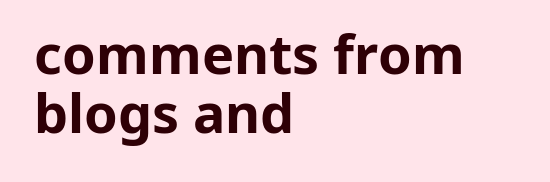comments from blogs and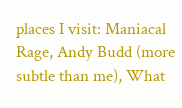places I visit: Maniacal Rage, Andy Budd (more subtle than me), What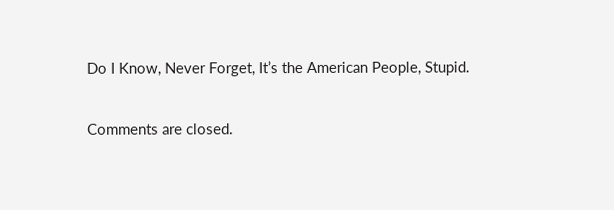Do I Know, Never Forget, It’s the American People, Stupid.

Comments are closed.